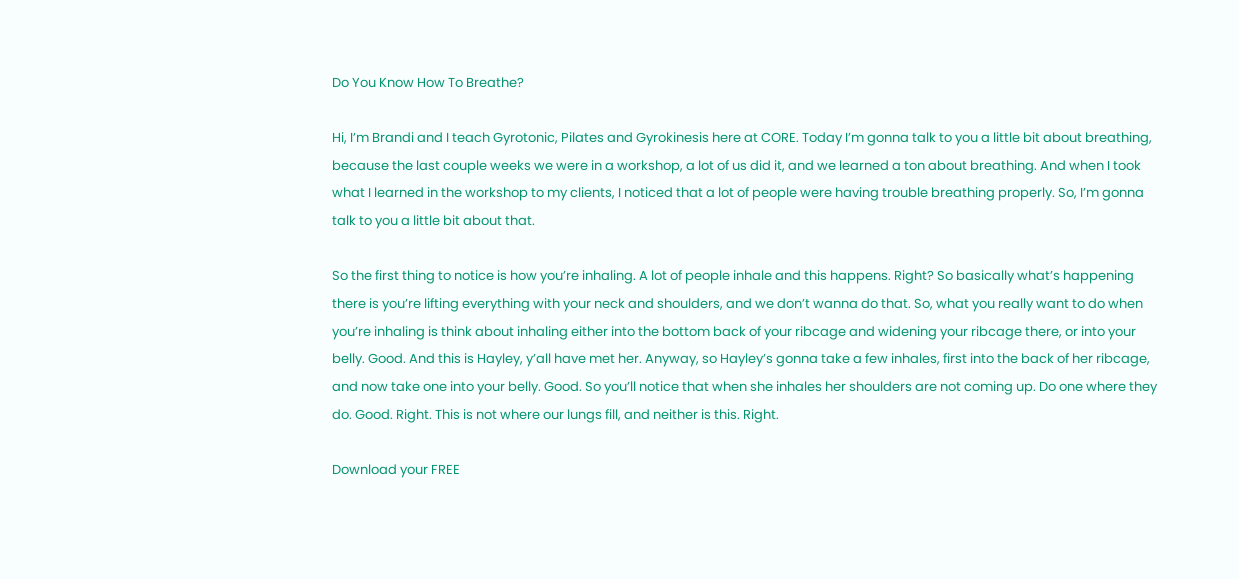Do You Know How To Breathe?

Hi, I’m Brandi and I teach Gyrotonic, Pilates and Gyrokinesis here at CORE. Today I’m gonna talk to you a little bit about breathing, because the last couple weeks we were in a workshop, a lot of us did it, and we learned a ton about breathing. And when I took what I learned in the workshop to my clients, I noticed that a lot of people were having trouble breathing properly. So, I’m gonna talk to you a little bit about that.

So the first thing to notice is how you’re inhaling. A lot of people inhale and this happens. Right? So basically what’s happening there is you’re lifting everything with your neck and shoulders, and we don’t wanna do that. So, what you really want to do when you’re inhaling is think about inhaling either into the bottom back of your ribcage and widening your ribcage there, or into your belly. Good. And this is Hayley, y’all have met her. Anyway, so Hayley’s gonna take a few inhales, first into the back of her ribcage, and now take one into your belly. Good. So you’ll notice that when she inhales her shoulders are not coming up. Do one where they do. Good. Right. This is not where our lungs fill, and neither is this. Right.

Download your FREE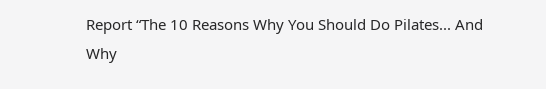Report “The 10 Reasons Why You Should Do Pilates... And Why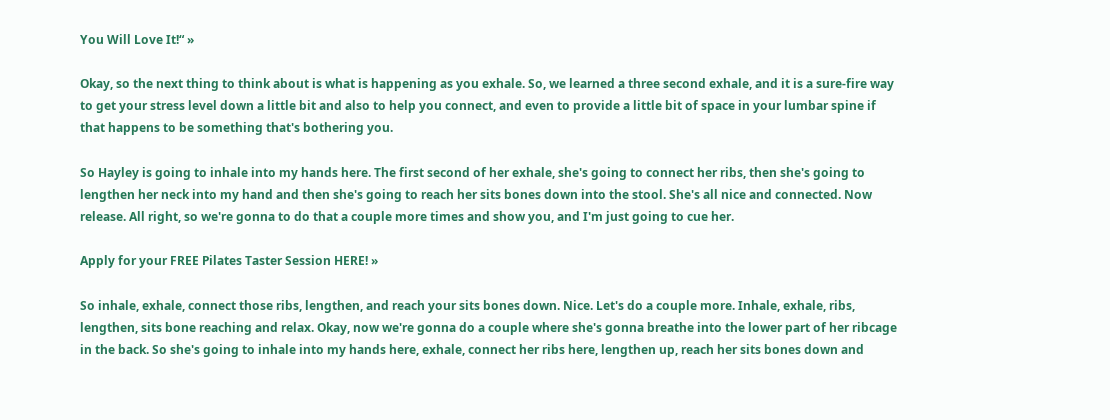You Will Love It!“ »

Okay, so the next thing to think about is what is happening as you exhale. So, we learned a three second exhale, and it is a sure-fire way to get your stress level down a little bit and also to help you connect, and even to provide a little bit of space in your lumbar spine if that happens to be something that's bothering you.

So Hayley is going to inhale into my hands here. The first second of her exhale, she's going to connect her ribs, then she's going to lengthen her neck into my hand and then she's going to reach her sits bones down into the stool. She's all nice and connected. Now release. All right, so we're gonna to do that a couple more times and show you, and I'm just going to cue her.

Apply for your FREE Pilates Taster Session HERE! »

So inhale, exhale, connect those ribs, lengthen, and reach your sits bones down. Nice. Let's do a couple more. Inhale, exhale, ribs, lengthen, sits bone reaching and relax. Okay, now we're gonna do a couple where she's gonna breathe into the lower part of her ribcage in the back. So she's going to inhale into my hands here, exhale, connect her ribs here, lengthen up, reach her sits bones down and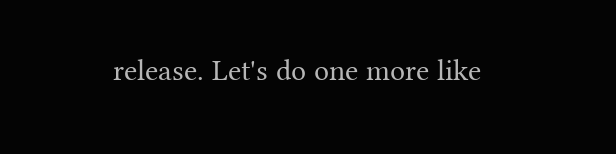release. Let's do one more like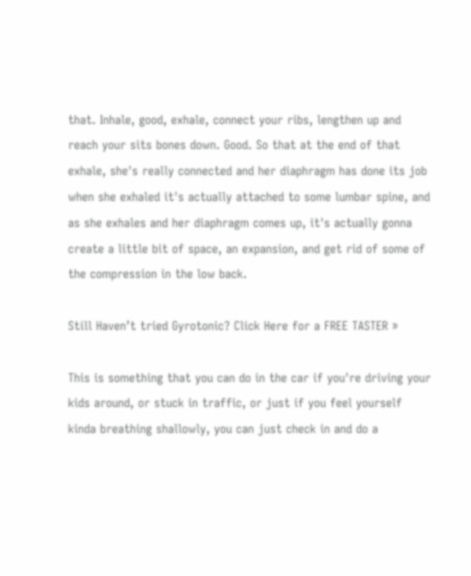that. Inhale, good, exhale, connect your ribs, lengthen up and reach your sits bones down. Good. So that at the end of that exhale, she's really connected and her diaphragm has done its job when she exhaled it's actually attached to some lumbar spine, and as she exhales and her diaphragm comes up, it's actually gonna create a little bit of space, an expansion, and get rid of some of the compression in the low back.

Still Haven’t tried Gyrotonic? Click Here for a FREE TASTER »

This is something that you can do in the car if you're driving your kids around, or stuck in traffic, or just if you feel yourself kinda breathing shallowly, you can just check in and do a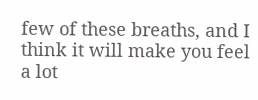few of these breaths, and I think it will make you feel a lot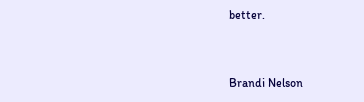better.


Brandi Nelson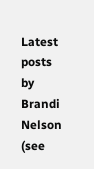Latest posts by Brandi Nelson (see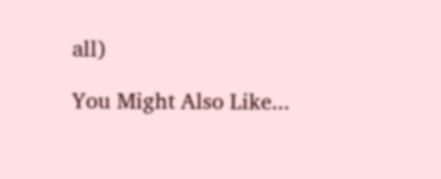all)

You Might Also Like...